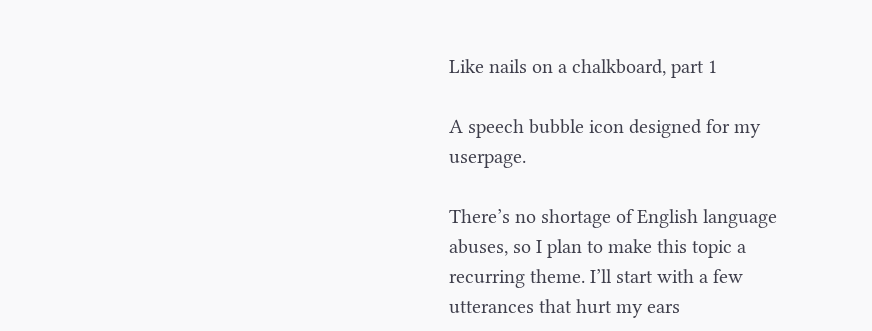Like nails on a chalkboard, part 1

A speech bubble icon designed for my userpage.

There’s no shortage of English language abuses, so I plan to make this topic a recurring theme. I’ll start with a few utterances that hurt my ears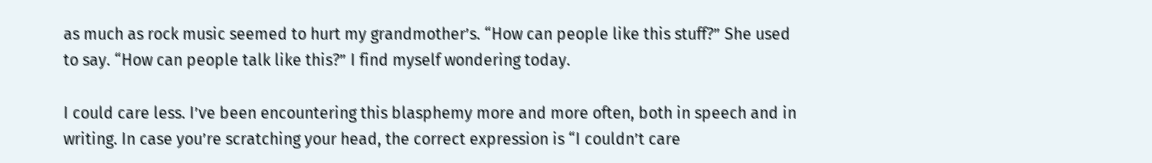as much as rock music seemed to hurt my grandmother’s. “How can people like this stuff?” She used to say. “How can people talk like this?” I find myself wondering today.

I could care less. I’ve been encountering this blasphemy more and more often, both in speech and in writing. In case you’re scratching your head, the correct expression is “I couldn’t care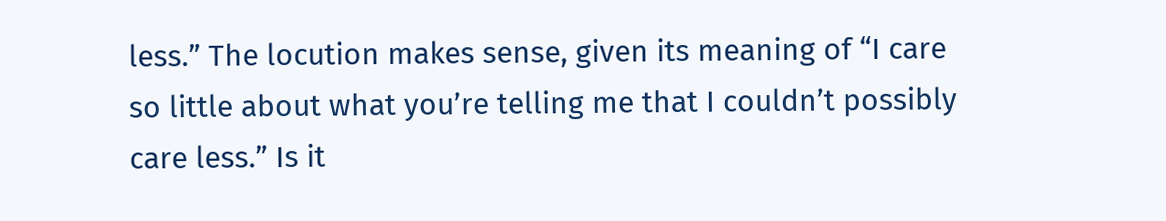less.” The locution makes sense, given its meaning of “I care so little about what you’re telling me that I couldn’t possibly care less.” Is it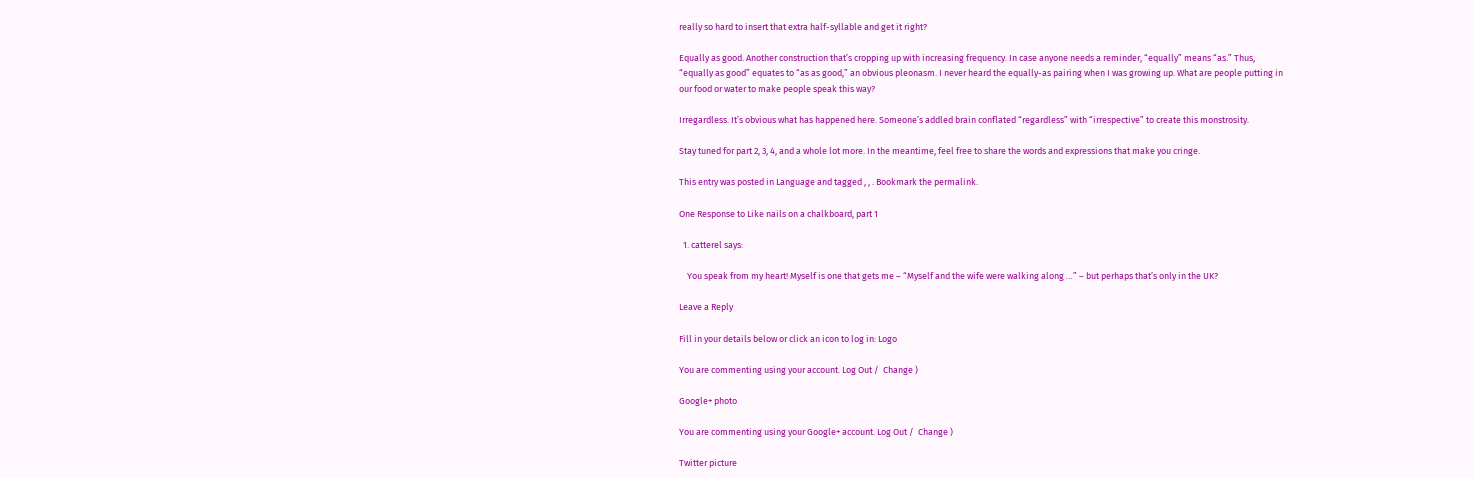really so hard to insert that extra half-syllable and get it right?

Equally as good. Another construction that’s cropping up with increasing frequency. In case anyone needs a reminder, “equally” means “as.” Thus, “equally as good” equates to “as as good,” an obvious pleonasm. I never heard the equally-as pairing when I was growing up. What are people putting in our food or water to make people speak this way?

Irregardless. It’s obvious what has happened here. Someone’s addled brain conflated “regardless” with “irrespective” to create this monstrosity.

Stay tuned for part 2, 3, 4, and a whole lot more. In the meantime, feel free to share the words and expressions that make you cringe.

This entry was posted in Language and tagged , , . Bookmark the permalink.

One Response to Like nails on a chalkboard, part 1

  1. catterel says:

    You speak from my heart! Myself is one that gets me – “Myself and the wife were walking along …” – but perhaps that’s only in the UK?

Leave a Reply

Fill in your details below or click an icon to log in: Logo

You are commenting using your account. Log Out /  Change )

Google+ photo

You are commenting using your Google+ account. Log Out /  Change )

Twitter picture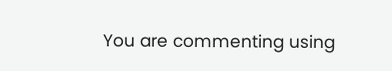You are commenting using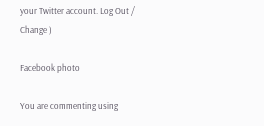your Twitter account. Log Out /  Change )

Facebook photo

You are commenting using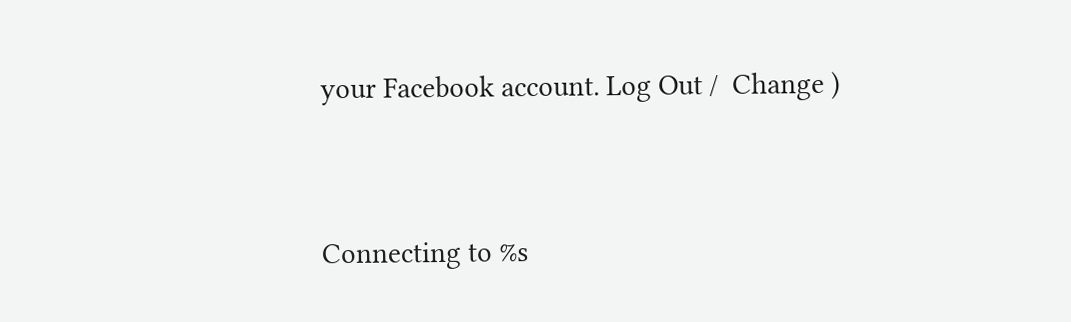your Facebook account. Log Out /  Change )


Connecting to %s